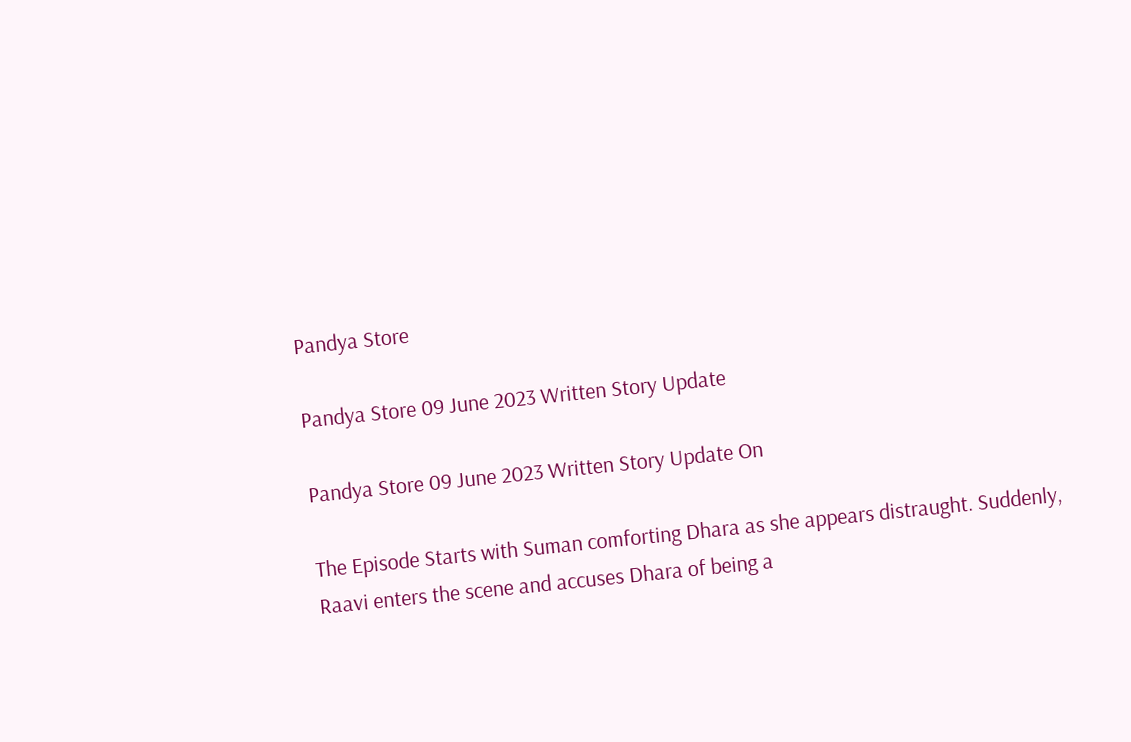Pandya Store

Pandya Store 09 June 2023 Written Story Update

Pandya Store 09 June 2023 Written Story Update On

The Episode Starts with Suman comforting Dhara as she appears distraught. Suddenly, Raavi enters the scene and accuses Dhara of being a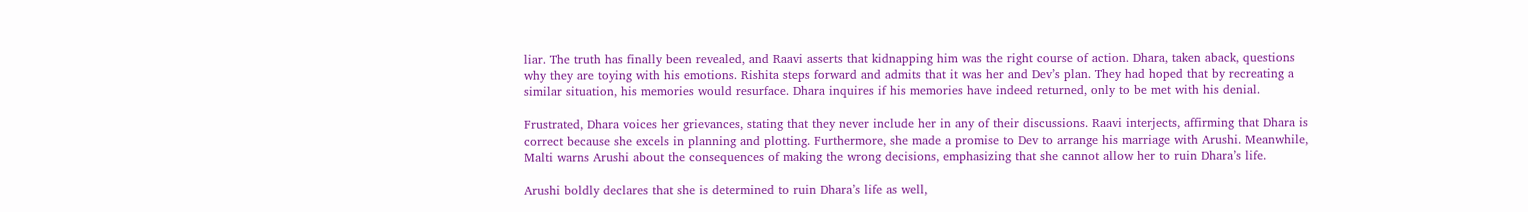liar. The truth has finally been revealed, and Raavi asserts that kidnapping him was the right course of action. Dhara, taken aback, questions why they are toying with his emotions. Rishita steps forward and admits that it was her and Dev’s plan. They had hoped that by recreating a similar situation, his memories would resurface. Dhara inquires if his memories have indeed returned, only to be met with his denial.

Frustrated, Dhara voices her grievances, stating that they never include her in any of their discussions. Raavi interjects, affirming that Dhara is correct because she excels in planning and plotting. Furthermore, she made a promise to Dev to arrange his marriage with Arushi. Meanwhile, Malti warns Arushi about the consequences of making the wrong decisions, emphasizing that she cannot allow her to ruin Dhara’s life.

Arushi boldly declares that she is determined to ruin Dhara’s life as well,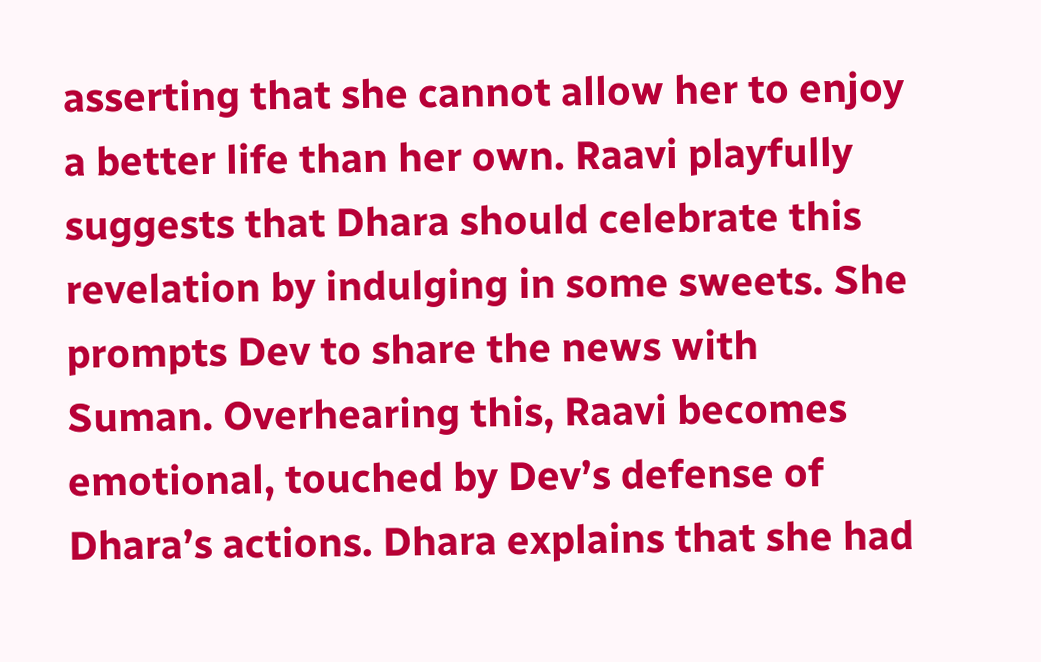asserting that she cannot allow her to enjoy a better life than her own. Raavi playfully suggests that Dhara should celebrate this revelation by indulging in some sweets. She prompts Dev to share the news with Suman. Overhearing this, Raavi becomes emotional, touched by Dev’s defense of Dhara’s actions. Dhara explains that she had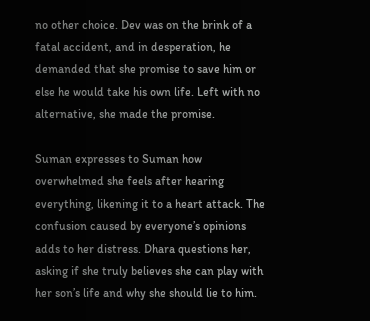no other choice. Dev was on the brink of a fatal accident, and in desperation, he demanded that she promise to save him or else he would take his own life. Left with no alternative, she made the promise.

Suman expresses to Suman how overwhelmed she feels after hearing everything, likening it to a heart attack. The confusion caused by everyone’s opinions adds to her distress. Dhara questions her, asking if she truly believes she can play with her son’s life and why she should lie to him.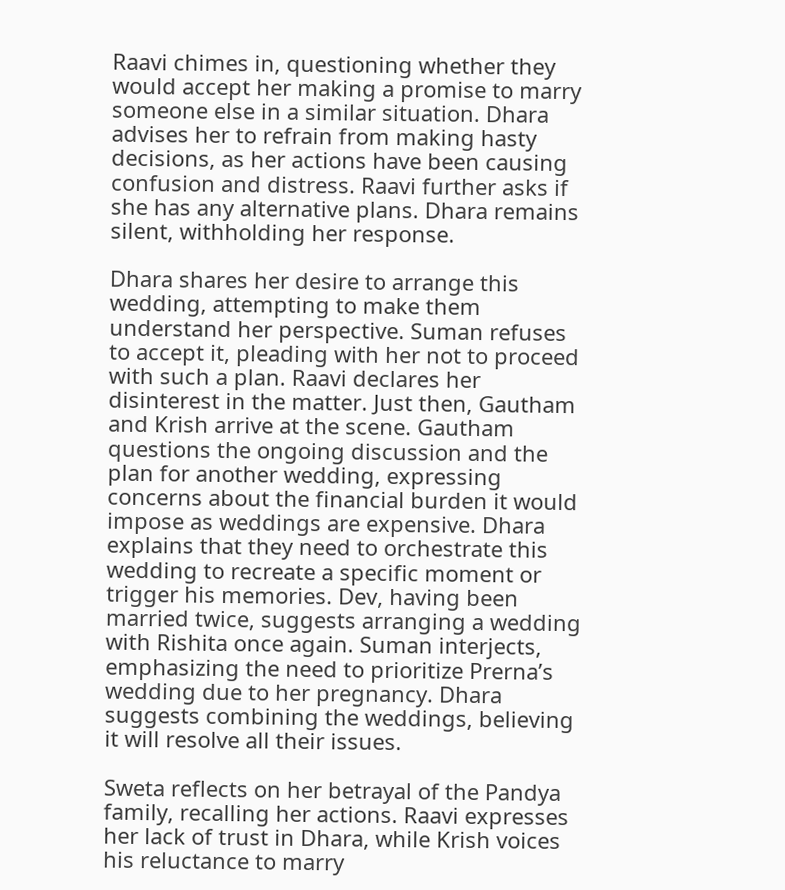Raavi chimes in, questioning whether they would accept her making a promise to marry someone else in a similar situation. Dhara advises her to refrain from making hasty decisions, as her actions have been causing confusion and distress. Raavi further asks if she has any alternative plans. Dhara remains silent, withholding her response.

Dhara shares her desire to arrange this wedding, attempting to make them understand her perspective. Suman refuses to accept it, pleading with her not to proceed with such a plan. Raavi declares her disinterest in the matter. Just then, Gautham and Krish arrive at the scene. Gautham questions the ongoing discussion and the plan for another wedding, expressing concerns about the financial burden it would impose as weddings are expensive. Dhara explains that they need to orchestrate this wedding to recreate a specific moment or trigger his memories. Dev, having been married twice, suggests arranging a wedding with Rishita once again. Suman interjects, emphasizing the need to prioritize Prerna’s wedding due to her pregnancy. Dhara suggests combining the weddings, believing it will resolve all their issues.

Sweta reflects on her betrayal of the Pandya family, recalling her actions. Raavi expresses her lack of trust in Dhara, while Krish voices his reluctance to marry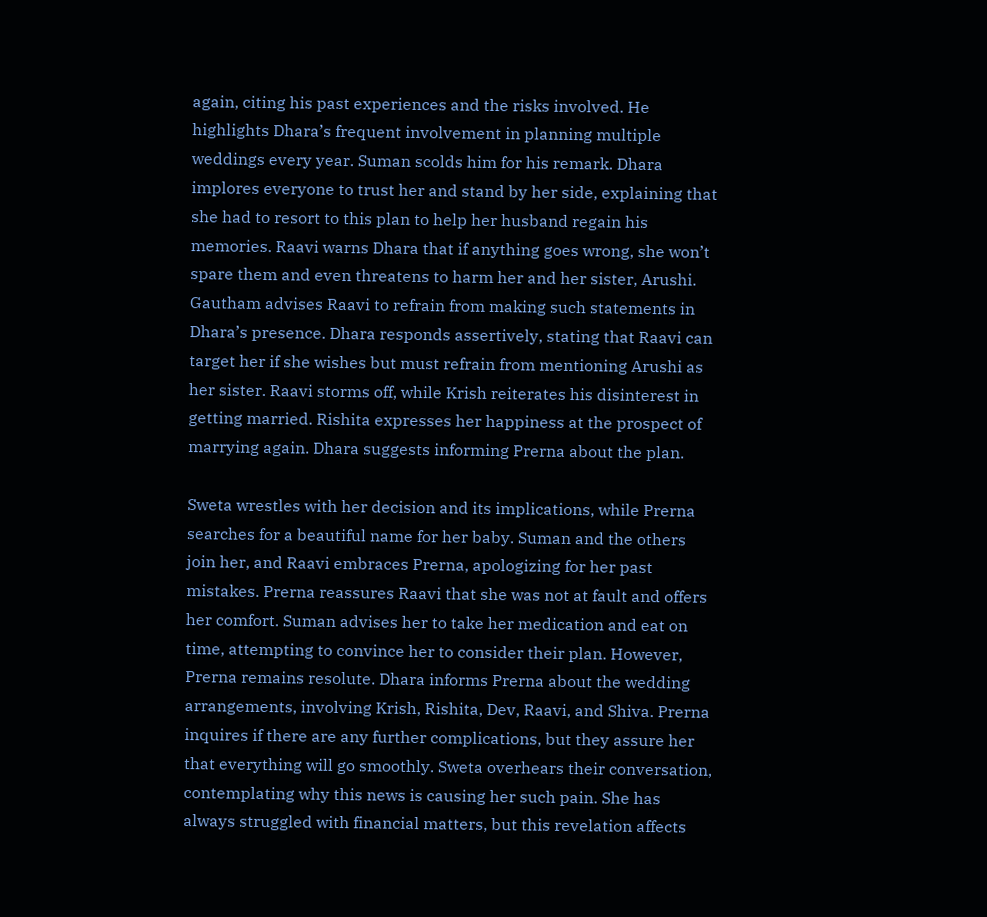again, citing his past experiences and the risks involved. He highlights Dhara’s frequent involvement in planning multiple weddings every year. Suman scolds him for his remark. Dhara implores everyone to trust her and stand by her side, explaining that she had to resort to this plan to help her husband regain his memories. Raavi warns Dhara that if anything goes wrong, she won’t spare them and even threatens to harm her and her sister, Arushi. Gautham advises Raavi to refrain from making such statements in Dhara’s presence. Dhara responds assertively, stating that Raavi can target her if she wishes but must refrain from mentioning Arushi as her sister. Raavi storms off, while Krish reiterates his disinterest in getting married. Rishita expresses her happiness at the prospect of marrying again. Dhara suggests informing Prerna about the plan.

Sweta wrestles with her decision and its implications, while Prerna searches for a beautiful name for her baby. Suman and the others join her, and Raavi embraces Prerna, apologizing for her past mistakes. Prerna reassures Raavi that she was not at fault and offers her comfort. Suman advises her to take her medication and eat on time, attempting to convince her to consider their plan. However, Prerna remains resolute. Dhara informs Prerna about the wedding arrangements, involving Krish, Rishita, Dev, Raavi, and Shiva. Prerna inquires if there are any further complications, but they assure her that everything will go smoothly. Sweta overhears their conversation, contemplating why this news is causing her such pain. She has always struggled with financial matters, but this revelation affects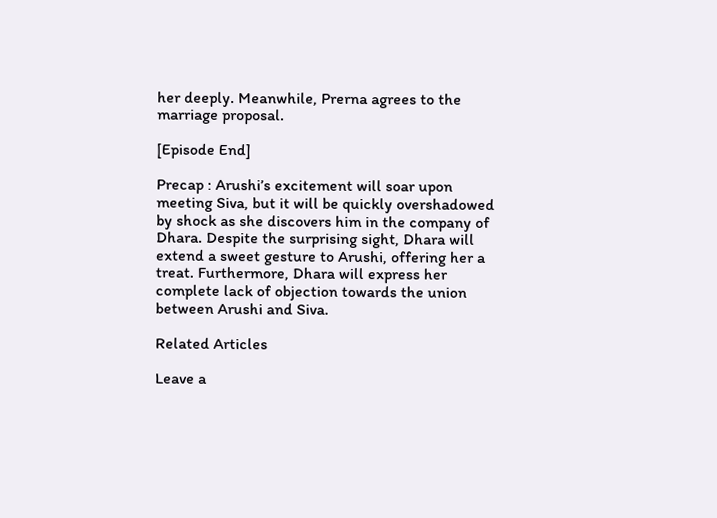her deeply. Meanwhile, Prerna agrees to the marriage proposal.

[Episode End]

Precap : Arushi’s excitement will soar upon meeting Siva, but it will be quickly overshadowed by shock as she discovers him in the company of Dhara. Despite the surprising sight, Dhara will extend a sweet gesture to Arushi, offering her a treat. Furthermore, Dhara will express her complete lack of objection towards the union between Arushi and Siva.

Related Articles

Leave a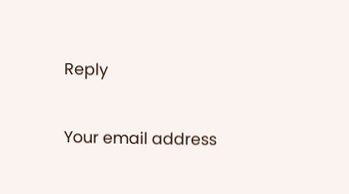Reply

Your email address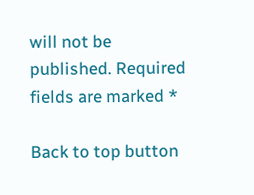will not be published. Required fields are marked *

Back to top button